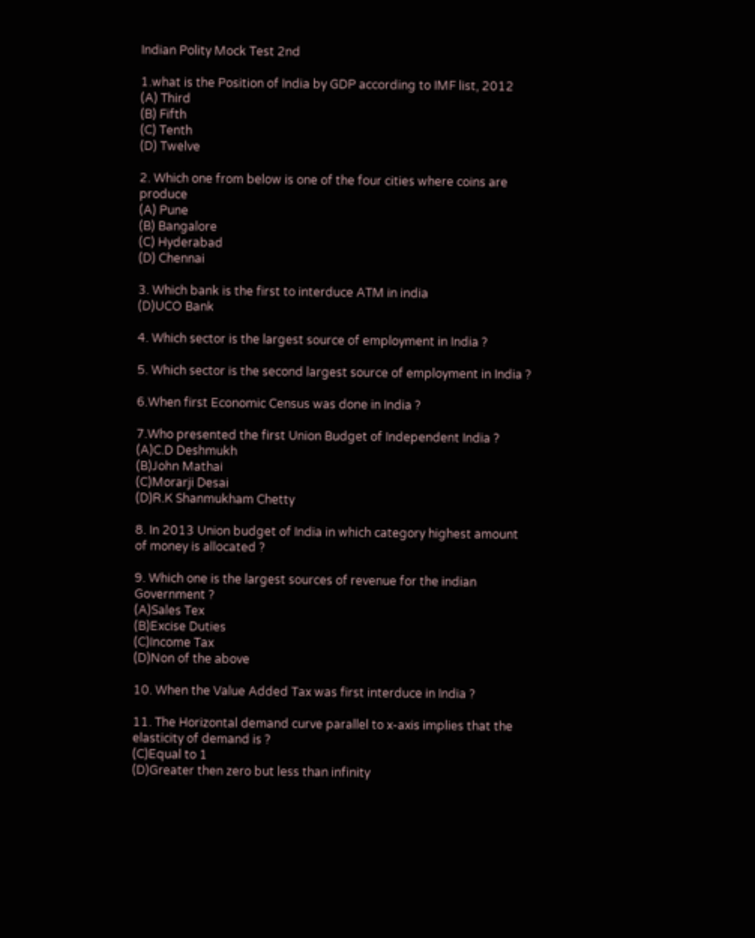Indian Polity Mock Test 2nd

1.what is the Position of India by GDP according to IMF list, 2012
(A) Third
(B) Fifth
(C) Tenth
(D) Twelve

2. Which one from below is one of the four cities where coins are produce
(A) Pune
(B) Bangalore
(C) Hyderabad
(D) Chennai

3. Which bank is the first to interduce ATM in india
(D)UCO Bank

4. Which sector is the largest source of employment in India ?

5. Which sector is the second largest source of employment in India ?

6.When first Economic Census was done in India ?

7.Who presented the first Union Budget of Independent India ?
(A)C.D Deshmukh
(B)John Mathai
(C)Morarji Desai
(D)R.K Shanmukham Chetty

8. In 2013 Union budget of India in which category highest amount of money is allocated ?

9. Which one is the largest sources of revenue for the indian Government ?
(A)Sales Tex
(B)Excise Duties
(C)Income Tax
(D)Non of the above

10. When the Value Added Tax was first interduce in India ?

11. The Horizontal demand curve parallel to x-axis implies that the elasticity of demand is ?
(C)Equal to 1
(D)Greater then zero but less than infinity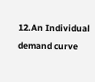12.An Individual demand curve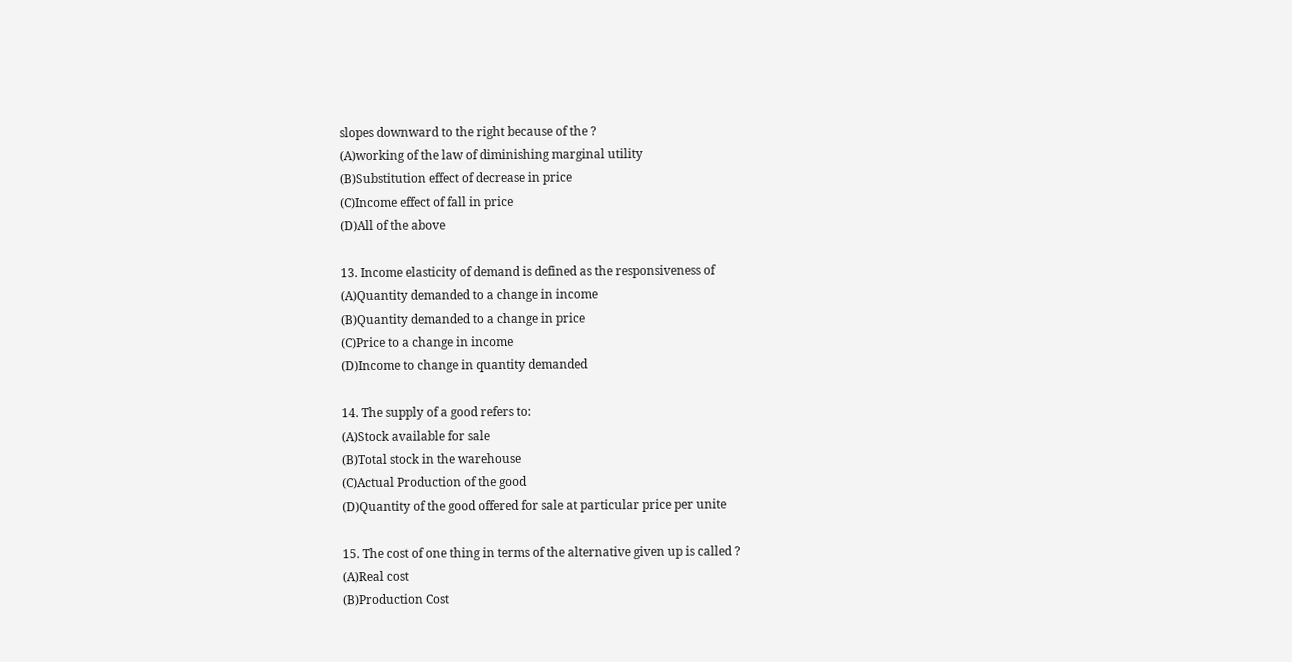slopes downward to the right because of the ?
(A)working of the law of diminishing marginal utility
(B)Substitution effect of decrease in price
(C)Income effect of fall in price
(D)All of the above

13. Income elasticity of demand is defined as the responsiveness of
(A)Quantity demanded to a change in income
(B)Quantity demanded to a change in price
(C)Price to a change in income
(D)Income to change in quantity demanded

14. The supply of a good refers to:
(A)Stock available for sale
(B)Total stock in the warehouse
(C)Actual Production of the good
(D)Quantity of the good offered for sale at particular price per unite

15. The cost of one thing in terms of the alternative given up is called ?
(A)Real cost
(B)Production Cost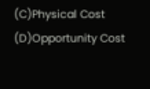(C)Physical Cost
(D)Opportunity Cost